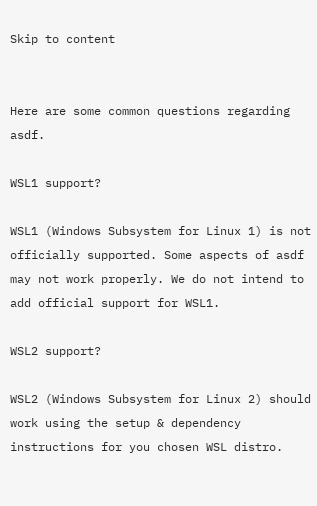Skip to content


Here are some common questions regarding asdf.

WSL1 support?

WSL1 (Windows Subsystem for Linux 1) is not officially supported. Some aspects of asdf may not work properly. We do not intend to add official support for WSL1.

WSL2 support?

WSL2 (Windows Subsystem for Linux 2) should work using the setup & dependency instructions for you chosen WSL distro.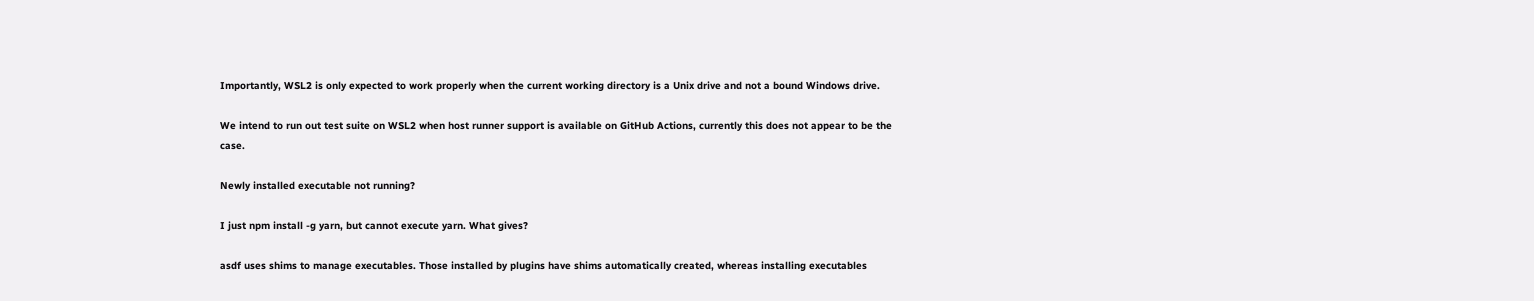Importantly, WSL2 is only expected to work properly when the current working directory is a Unix drive and not a bound Windows drive.

We intend to run out test suite on WSL2 when host runner support is available on GitHub Actions, currently this does not appear to be the case.

Newly installed executable not running?

I just npm install -g yarn, but cannot execute yarn. What gives?

asdf uses shims to manage executables. Those installed by plugins have shims automatically created, whereas installing executables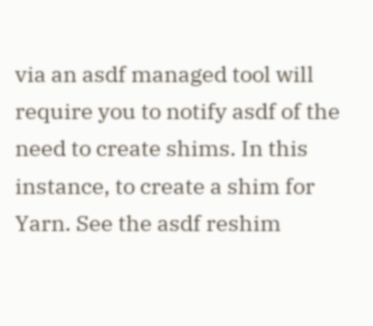via an asdf managed tool will require you to notify asdf of the need to create shims. In this instance, to create a shim for Yarn. See the asdf reshim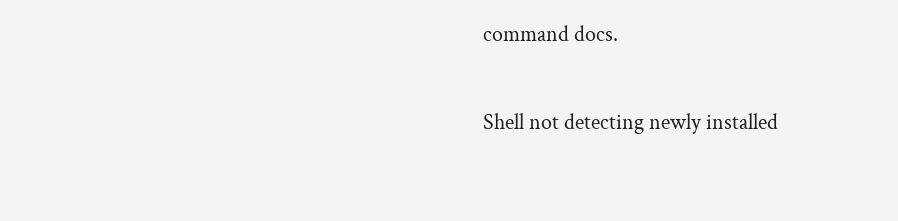command docs.

Shell not detecting newly installed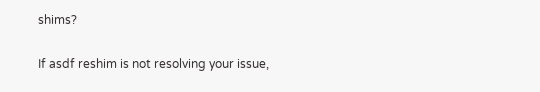shims?

If asdf reshim is not resolving your issue,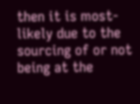then it is most-likely due to the sourcing of or not being at the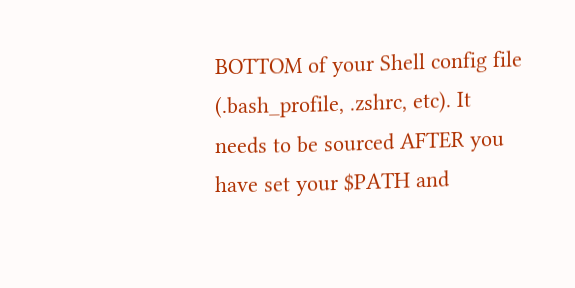BOTTOM of your Shell config file (.bash_profile, .zshrc, etc). It needs to be sourced AFTER you have set your $PATH and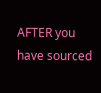AFTER you have sourced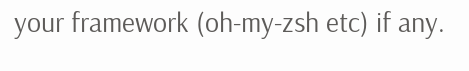your framework (oh-my-zsh etc) if any.